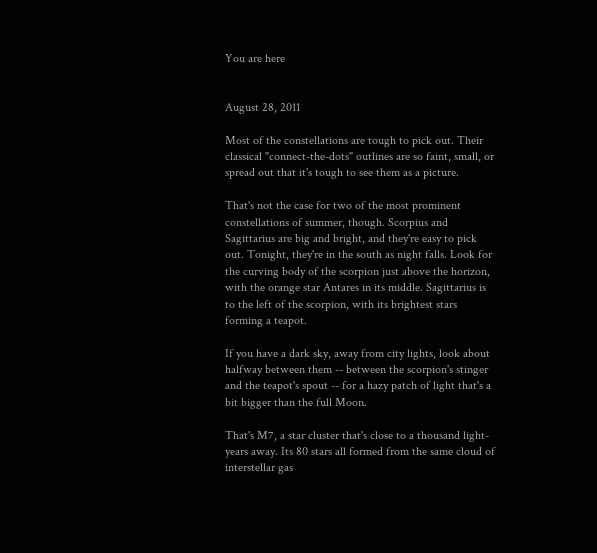You are here


August 28, 2011

Most of the constellations are tough to pick out. Their classical "connect-the-dots" outlines are so faint, small, or spread out that it's tough to see them as a picture.

That's not the case for two of the most prominent constellations of summer, though. Scorpius and Sagittarius are big and bright, and they're easy to pick out. Tonight, they're in the south as night falls. Look for the curving body of the scorpion just above the horizon, with the orange star Antares in its middle. Sagittarius is to the left of the scorpion, with its brightest stars forming a teapot.

If you have a dark sky, away from city lights, look about halfway between them -- between the scorpion's stinger and the teapot's spout -- for a hazy patch of light that's a bit bigger than the full Moon.

That's M7, a star cluster that's close to a thousand light-years away. Its 80 stars all formed from the same cloud of interstellar gas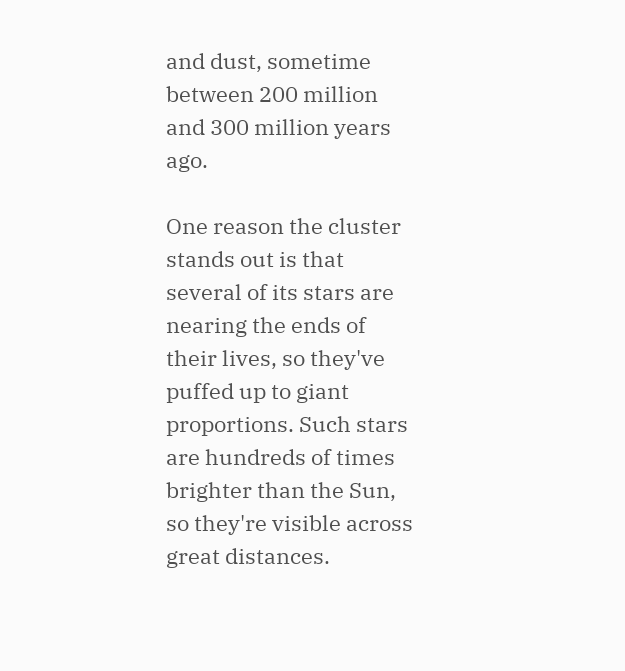and dust, sometime between 200 million and 300 million years ago.

One reason the cluster stands out is that several of its stars are nearing the ends of their lives, so they've puffed up to giant proportions. Such stars are hundreds of times brighter than the Sun, so they're visible across great distances.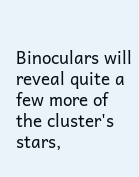Binoculars will reveal quite a few more of the cluster's stars,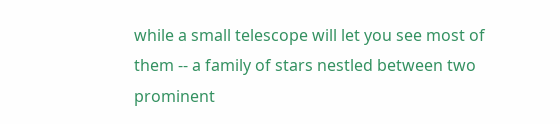while a small telescope will let you see most of them -- a family of stars nestled between two prominent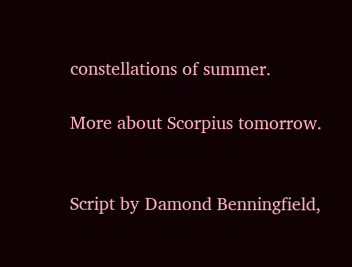constellations of summer.

More about Scorpius tomorrow.


Script by Damond Benningfield,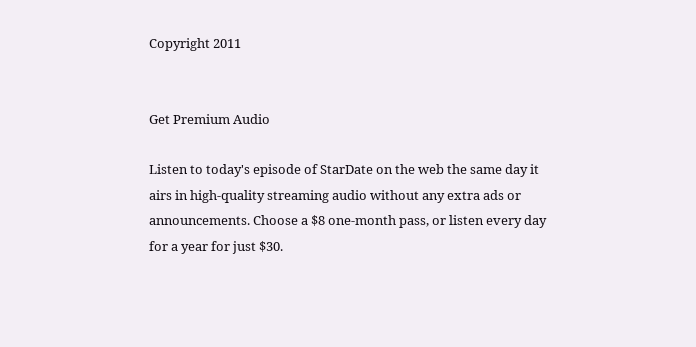Copyright 2011


Get Premium Audio

Listen to today's episode of StarDate on the web the same day it airs in high-quality streaming audio without any extra ads or announcements. Choose a $8 one-month pass, or listen every day for a year for just $30.